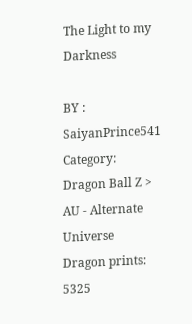The Light to my Darkness

BY : SaiyanPrince541
Category: Dragon Ball Z > AU - Alternate Universe
Dragon prints: 5325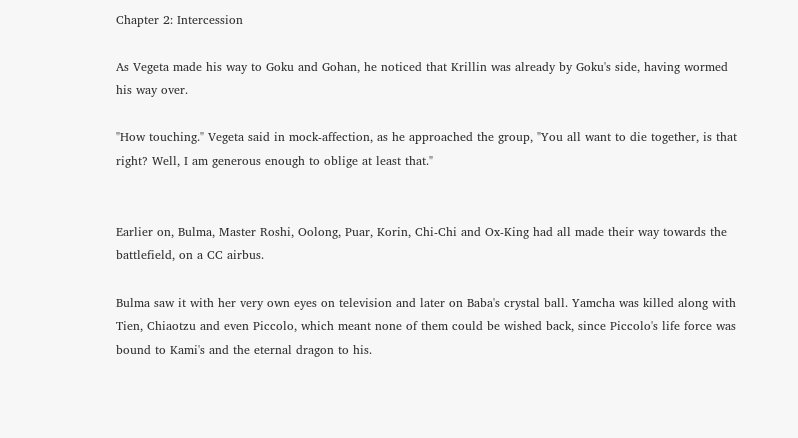Chapter 2: Intercession

As Vegeta made his way to Goku and Gohan, he noticed that Krillin was already by Goku's side, having wormed his way over.

"How touching." Vegeta said in mock-affection, as he approached the group, "You all want to die together, is that right? Well, I am generous enough to oblige at least that."


Earlier on, Bulma, Master Roshi, Oolong, Puar, Korin, Chi-Chi and Ox-King had all made their way towards the battlefield, on a CC airbus.

Bulma saw it with her very own eyes on television and later on Baba's crystal ball. Yamcha was killed along with Tien, Chiaotzu and even Piccolo, which meant none of them could be wished back, since Piccolo's life force was bound to Kami's and the eternal dragon to his.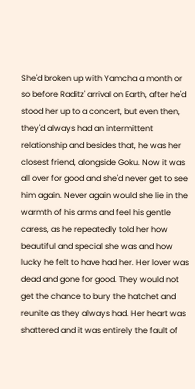She'd broken up with Yamcha a month or so before Raditz' arrival on Earth, after he'd stood her up to a concert, but even then, they'd always had an intermittent relationship and besides that, he was her closest friend, alongside Goku. Now it was all over for good and she'd never get to see him again. Never again would she lie in the warmth of his arms and feel his gentle caress, as he repeatedly told her how beautiful and special she was and how lucky he felt to have had her. Her lover was dead and gone for good. They would not get the chance to bury the hatchet and reunite as they always had. Her heart was shattered and it was entirely the fault of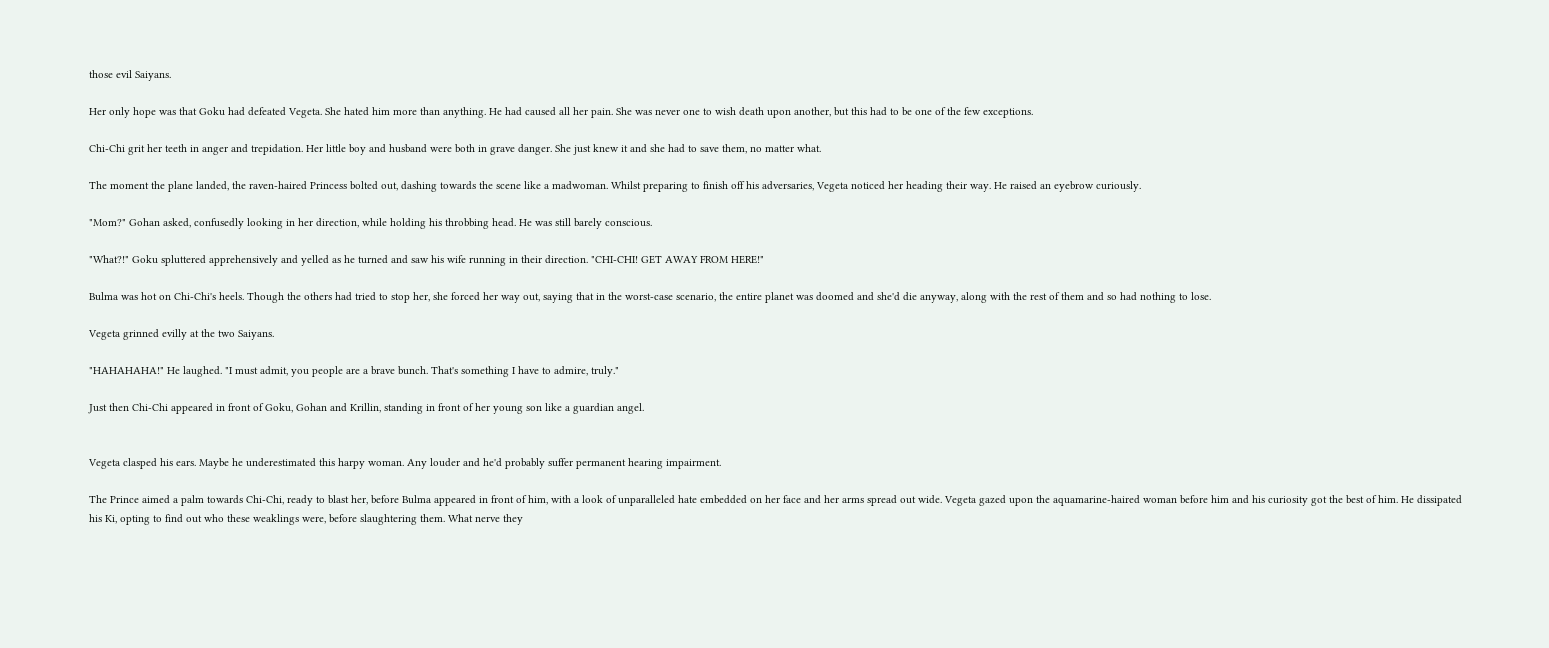those evil Saiyans.

Her only hope was that Goku had defeated Vegeta. She hated him more than anything. He had caused all her pain. She was never one to wish death upon another, but this had to be one of the few exceptions.

Chi-Chi grit her teeth in anger and trepidation. Her little boy and husband were both in grave danger. She just knew it and she had to save them, no matter what.

The moment the plane landed, the raven-haired Princess bolted out, dashing towards the scene like a madwoman. Whilst preparing to finish off his adversaries, Vegeta noticed her heading their way. He raised an eyebrow curiously.

"Mom?" Gohan asked, confusedly looking in her direction, while holding his throbbing head. He was still barely conscious.

"What?!" Goku spluttered apprehensively and yelled as he turned and saw his wife running in their direction. "CHI-CHI! GET AWAY FROM HERE!"

Bulma was hot on Chi-Chi's heels. Though the others had tried to stop her, she forced her way out, saying that in the worst-case scenario, the entire planet was doomed and she'd die anyway, along with the rest of them and so had nothing to lose.

Vegeta grinned evilly at the two Saiyans.

"HAHAHAHA!" He laughed. "I must admit, you people are a brave bunch. That's something I have to admire, truly."

Just then Chi-Chi appeared in front of Goku, Gohan and Krillin, standing in front of her young son like a guardian angel.


Vegeta clasped his ears. Maybe he underestimated this harpy woman. Any louder and he'd probably suffer permanent hearing impairment.

The Prince aimed a palm towards Chi-Chi, ready to blast her, before Bulma appeared in front of him, with a look of unparalleled hate embedded on her face and her arms spread out wide. Vegeta gazed upon the aquamarine-haired woman before him and his curiosity got the best of him. He dissipated his Ki, opting to find out who these weaklings were, before slaughtering them. What nerve they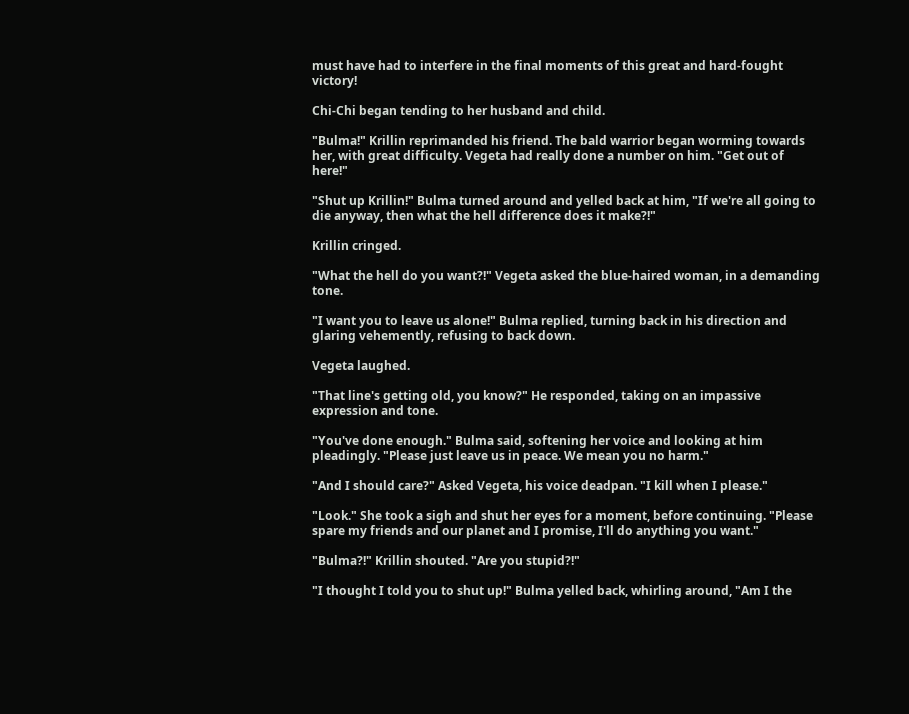must have had to interfere in the final moments of this great and hard-fought victory!

Chi-Chi began tending to her husband and child.

"Bulma!" Krillin reprimanded his friend. The bald warrior began worming towards her, with great difficulty. Vegeta had really done a number on him. "Get out of here!"

"Shut up Krillin!" Bulma turned around and yelled back at him, "If we're all going to die anyway, then what the hell difference does it make?!"

Krillin cringed.

"What the hell do you want?!" Vegeta asked the blue-haired woman, in a demanding tone.

"I want you to leave us alone!" Bulma replied, turning back in his direction and glaring vehemently, refusing to back down.

Vegeta laughed.

"That line's getting old, you know?" He responded, taking on an impassive expression and tone.

"You've done enough." Bulma said, softening her voice and looking at him pleadingly. "Please just leave us in peace. We mean you no harm."

"And I should care?" Asked Vegeta, his voice deadpan. "I kill when I please."

"Look." She took a sigh and shut her eyes for a moment, before continuing. "Please spare my friends and our planet and I promise, I'll do anything you want."

"Bulma?!" Krillin shouted. "Are you stupid?!"

"I thought I told you to shut up!" Bulma yelled back, whirling around, "Am I the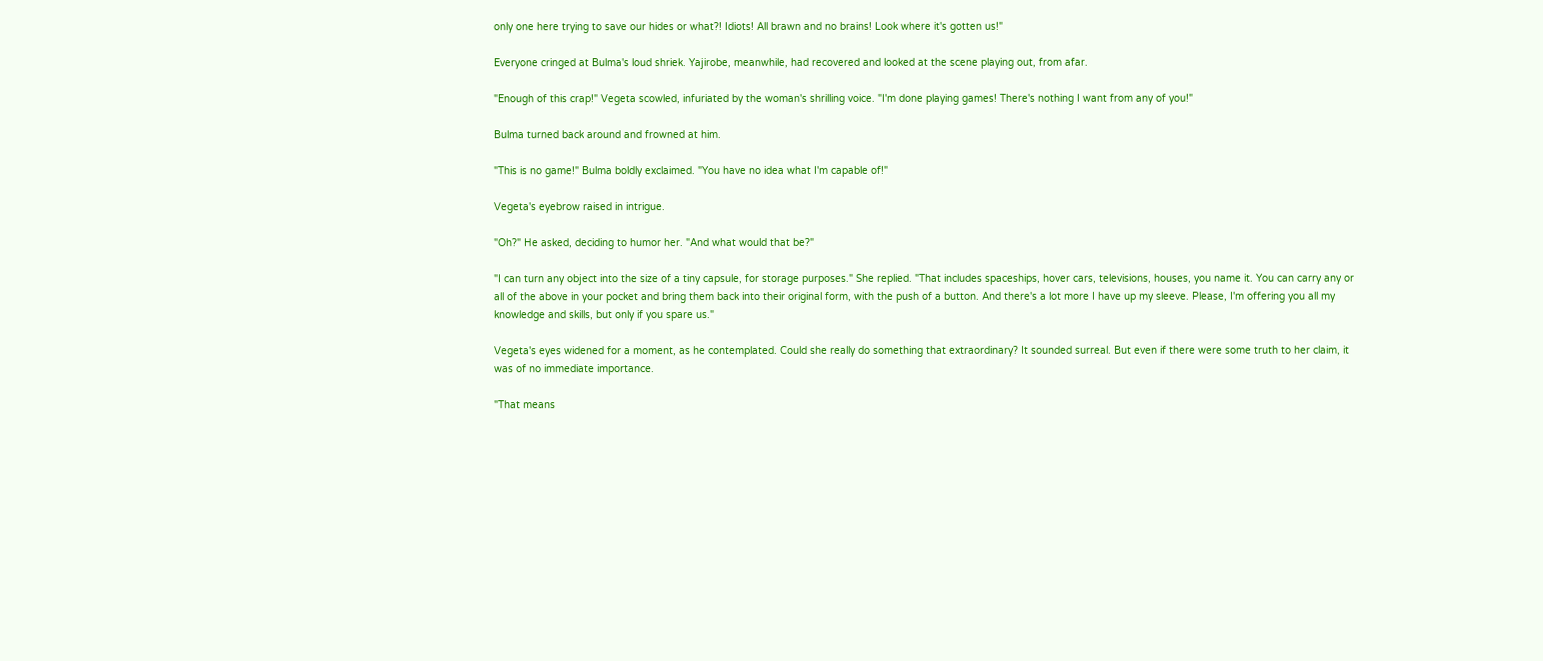only one here trying to save our hides or what?! Idiots! All brawn and no brains! Look where it's gotten us!"

Everyone cringed at Bulma's loud shriek. Yajirobe, meanwhile, had recovered and looked at the scene playing out, from afar.

"Enough of this crap!" Vegeta scowled, infuriated by the woman's shrilling voice. "I'm done playing games! There's nothing I want from any of you!"

Bulma turned back around and frowned at him.

"This is no game!" Bulma boldly exclaimed. "You have no idea what I'm capable of!"

Vegeta's eyebrow raised in intrigue.

"Oh?" He asked, deciding to humor her. "And what would that be?"

"I can turn any object into the size of a tiny capsule, for storage purposes." She replied. "That includes spaceships, hover cars, televisions, houses, you name it. You can carry any or all of the above in your pocket and bring them back into their original form, with the push of a button. And there's a lot more I have up my sleeve. Please, I'm offering you all my knowledge and skills, but only if you spare us."

Vegeta's eyes widened for a moment, as he contemplated. Could she really do something that extraordinary? It sounded surreal. But even if there were some truth to her claim, it was of no immediate importance.

"That means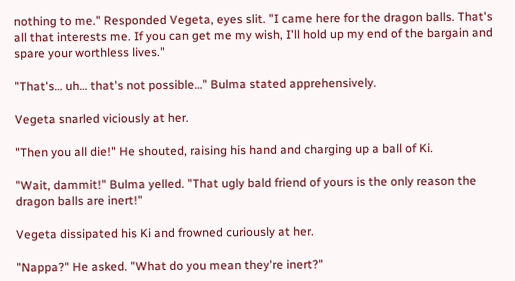nothing to me." Responded Vegeta, eyes slit. "I came here for the dragon balls. That's all that interests me. If you can get me my wish, I'll hold up my end of the bargain and spare your worthless lives."

"That's… uh… that's not possible…" Bulma stated apprehensively.

Vegeta snarled viciously at her.

"Then you all die!" He shouted, raising his hand and charging up a ball of Ki.

"Wait, dammit!" Bulma yelled. "That ugly bald friend of yours is the only reason the dragon balls are inert!"

Vegeta dissipated his Ki and frowned curiously at her.

"Nappa?" He asked. "What do you mean they're inert?"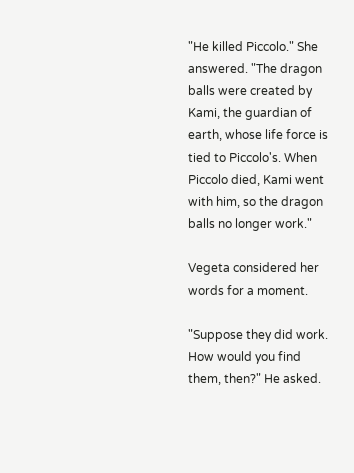"He killed Piccolo." She answered. "The dragon balls were created by Kami, the guardian of earth, whose life force is tied to Piccolo's. When Piccolo died, Kami went with him, so the dragon balls no longer work."

Vegeta considered her words for a moment.

"Suppose they did work. How would you find them, then?" He asked.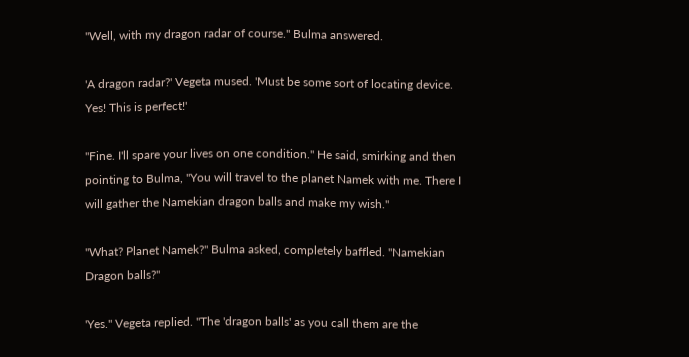"Well, with my dragon radar of course." Bulma answered.

'A dragon radar?' Vegeta mused. 'Must be some sort of locating device. Yes! This is perfect!'

"Fine. I'll spare your lives on one condition." He said, smirking and then pointing to Bulma, "You will travel to the planet Namek with me. There I will gather the Namekian dragon balls and make my wish."

"What? Planet Namek?" Bulma asked, completely baffled. "Namekian Dragon balls?"

'Yes." Vegeta replied. "The 'dragon balls' as you call them are the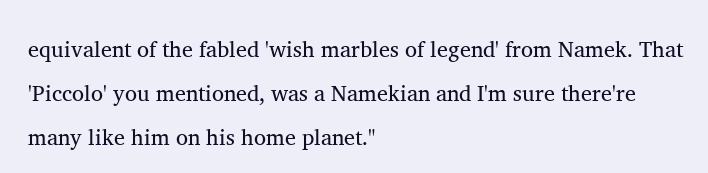equivalent of the fabled 'wish marbles of legend' from Namek. That 'Piccolo' you mentioned, was a Namekian and I'm sure there're many like him on his home planet."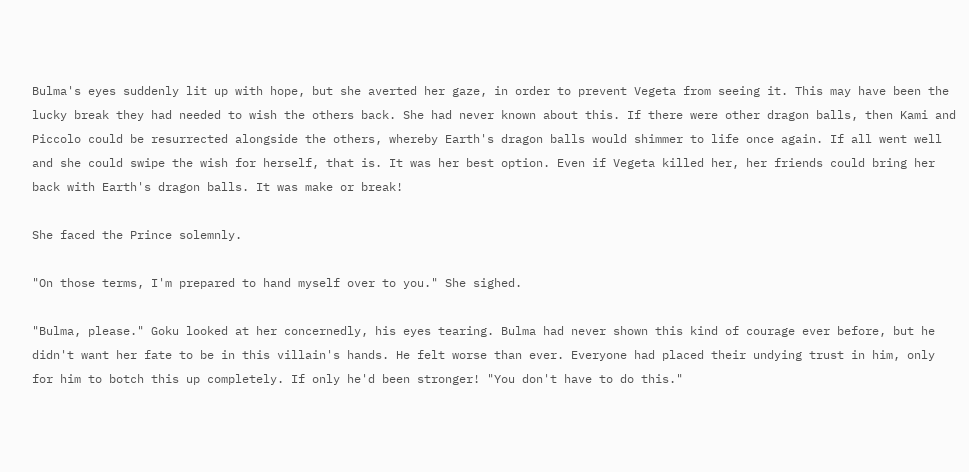Bulma's eyes suddenly lit up with hope, but she averted her gaze, in order to prevent Vegeta from seeing it. This may have been the lucky break they had needed to wish the others back. She had never known about this. If there were other dragon balls, then Kami and Piccolo could be resurrected alongside the others, whereby Earth's dragon balls would shimmer to life once again. If all went well and she could swipe the wish for herself, that is. It was her best option. Even if Vegeta killed her, her friends could bring her back with Earth's dragon balls. It was make or break!

She faced the Prince solemnly.

"On those terms, I'm prepared to hand myself over to you." She sighed.

"Bulma, please." Goku looked at her concernedly, his eyes tearing. Bulma had never shown this kind of courage ever before, but he didn't want her fate to be in this villain's hands. He felt worse than ever. Everyone had placed their undying trust in him, only for him to botch this up completely. If only he'd been stronger! "You don't have to do this."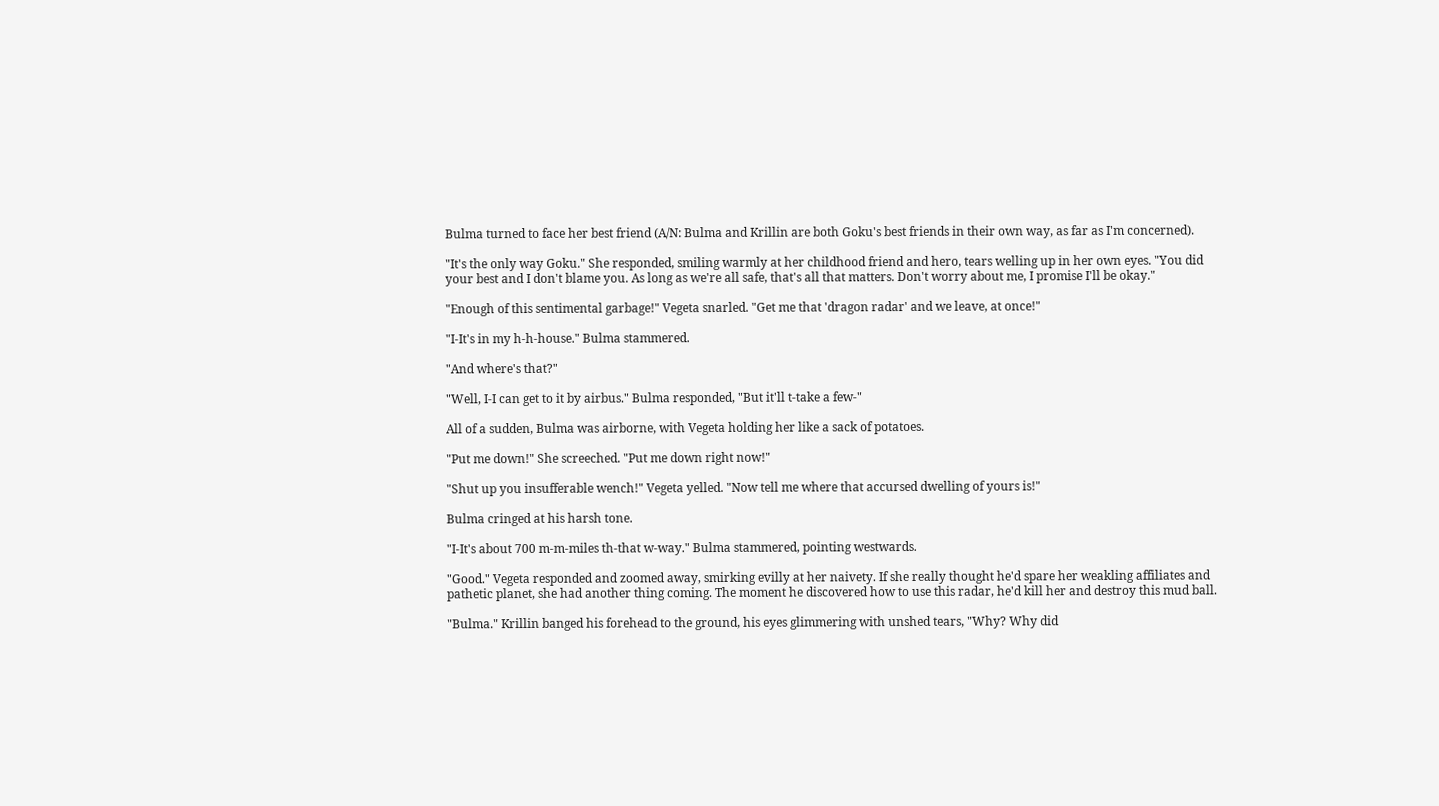Bulma turned to face her best friend (A/N: Bulma and Krillin are both Goku's best friends in their own way, as far as I'm concerned).

"It's the only way Goku." She responded, smiling warmly at her childhood friend and hero, tears welling up in her own eyes. "You did your best and I don't blame you. As long as we're all safe, that's all that matters. Don't worry about me, I promise I'll be okay."

"Enough of this sentimental garbage!" Vegeta snarled. "Get me that 'dragon radar' and we leave, at once!"

"I-It's in my h-h-house." Bulma stammered.

"And where's that?"

"Well, I-I can get to it by airbus." Bulma responded, "But it'll t-take a few-"

All of a sudden, Bulma was airborne, with Vegeta holding her like a sack of potatoes.

"Put me down!" She screeched. "Put me down right now!"

"Shut up you insufferable wench!" Vegeta yelled. "Now tell me where that accursed dwelling of yours is!"

Bulma cringed at his harsh tone.

"I-It's about 700 m-m-miles th-that w-way." Bulma stammered, pointing westwards.

"Good." Vegeta responded and zoomed away, smirking evilly at her naivety. If she really thought he'd spare her weakling affiliates and pathetic planet, she had another thing coming. The moment he discovered how to use this radar, he'd kill her and destroy this mud ball.

"Bulma." Krillin banged his forehead to the ground, his eyes glimmering with unshed tears, "Why? Why did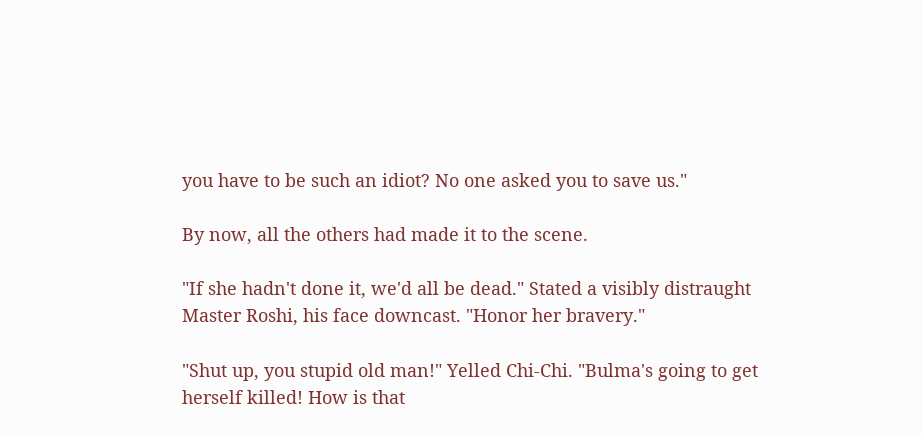you have to be such an idiot? No one asked you to save us."

By now, all the others had made it to the scene.

"If she hadn't done it, we'd all be dead." Stated a visibly distraught Master Roshi, his face downcast. "Honor her bravery."

"Shut up, you stupid old man!" Yelled Chi-Chi. "Bulma's going to get herself killed! How is that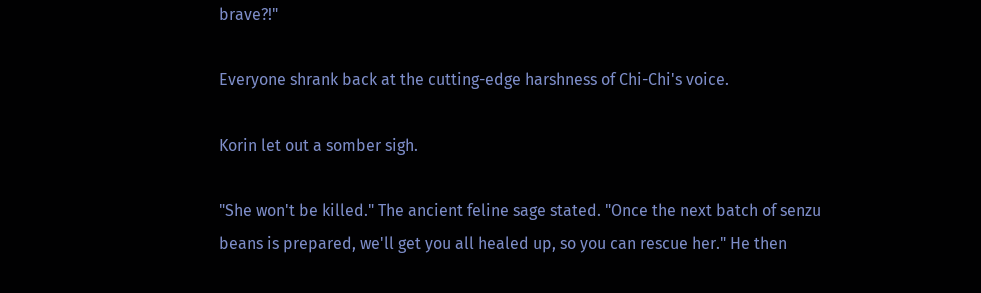brave?!"

Everyone shrank back at the cutting-edge harshness of Chi-Chi's voice.

Korin let out a somber sigh.

"She won't be killed." The ancient feline sage stated. "Once the next batch of senzu beans is prepared, we'll get you all healed up, so you can rescue her." He then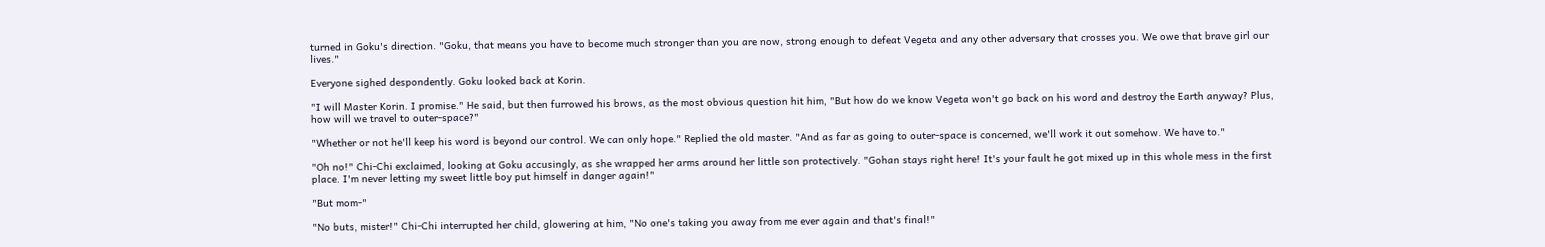turned in Goku's direction. "Goku, that means you have to become much stronger than you are now, strong enough to defeat Vegeta and any other adversary that crosses you. We owe that brave girl our lives."

Everyone sighed despondently. Goku looked back at Korin.

"I will Master Korin. I promise." He said, but then furrowed his brows, as the most obvious question hit him, "But how do we know Vegeta won't go back on his word and destroy the Earth anyway? Plus, how will we travel to outer-space?"

"Whether or not he'll keep his word is beyond our control. We can only hope." Replied the old master. "And as far as going to outer-space is concerned, we'll work it out somehow. We have to."

"Oh no!" Chi-Chi exclaimed, looking at Goku accusingly, as she wrapped her arms around her little son protectively. "Gohan stays right here! It's your fault he got mixed up in this whole mess in the first place. I'm never letting my sweet little boy put himself in danger again!"

"But mom-"

"No buts, mister!" Chi-Chi interrupted her child, glowering at him, "No one's taking you away from me ever again and that's final!"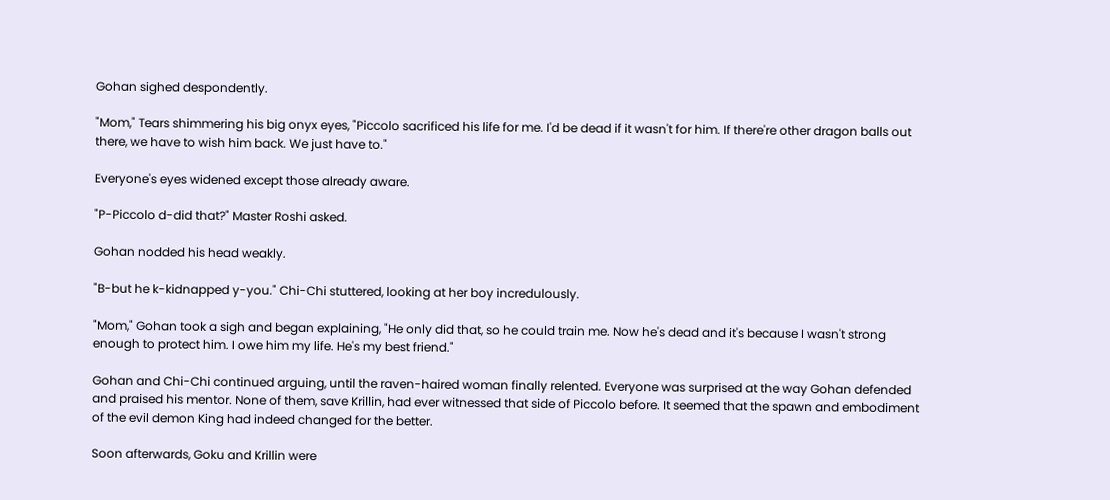Gohan sighed despondently.

"Mom," Tears shimmering his big onyx eyes, "Piccolo sacrificed his life for me. I'd be dead if it wasn't for him. If there're other dragon balls out there, we have to wish him back. We just have to."

Everyone's eyes widened except those already aware.

"P-Piccolo d-did that?" Master Roshi asked.

Gohan nodded his head weakly.

"B-but he k-kidnapped y-you." Chi-Chi stuttered, looking at her boy incredulously.

"Mom," Gohan took a sigh and began explaining, "He only did that, so he could train me. Now he's dead and it's because I wasn't strong enough to protect him. I owe him my life. He's my best friend."

Gohan and Chi-Chi continued arguing, until the raven-haired woman finally relented. Everyone was surprised at the way Gohan defended and praised his mentor. None of them, save Krillin, had ever witnessed that side of Piccolo before. It seemed that the spawn and embodiment of the evil demon King had indeed changed for the better.

Soon afterwards, Goku and Krillin were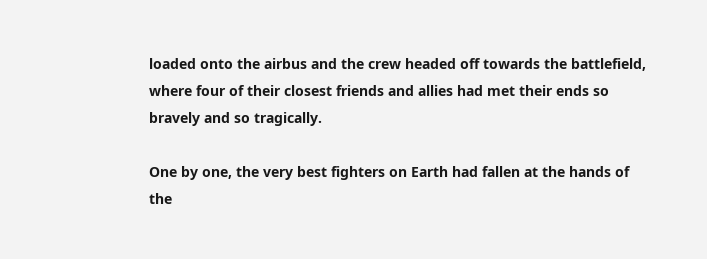loaded onto the airbus and the crew headed off towards the battlefield, where four of their closest friends and allies had met their ends so bravely and so tragically.

One by one, the very best fighters on Earth had fallen at the hands of the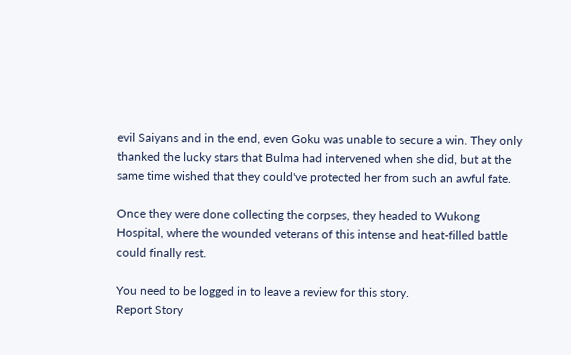evil Saiyans and in the end, even Goku was unable to secure a win. They only thanked the lucky stars that Bulma had intervened when she did, but at the same time wished that they could've protected her from such an awful fate.

Once they were done collecting the corpses, they headed to Wukong Hospital, where the wounded veterans of this intense and heat-filled battle could finally rest.

You need to be logged in to leave a review for this story.
Report Story